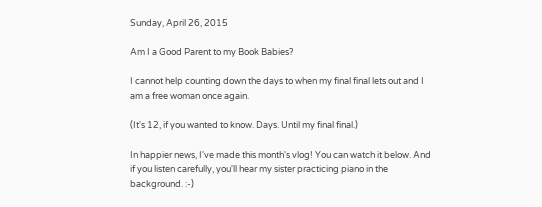Sunday, April 26, 2015

Am I a Good Parent to my Book Babies?

I cannot help counting down the days to when my final final lets out and I am a free woman once again.

(It's 12, if you wanted to know. Days. Until my final final.)

In happier news, I've made this month's vlog! You can watch it below. And if you listen carefully, you'll hear my sister practicing piano in the background. :-)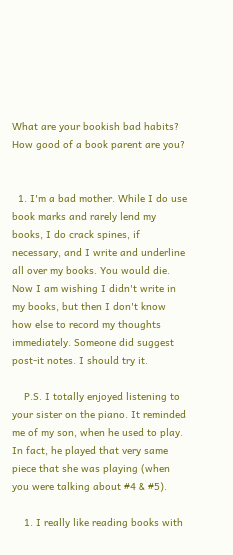What are your bookish bad habits? How good of a book parent are you?


  1. I'm a bad mother. While I do use book marks and rarely lend my books, I do crack spines, if necessary, and I write and underline all over my books. You would die. Now I am wishing I didn't write in my books, but then I don't know how else to record my thoughts immediately. Someone did suggest post-it notes. I should try it.

    P.S. I totally enjoyed listening to your sister on the piano. It reminded me of my son, when he used to play. In fact, he played that very same piece that she was playing (when you were talking about #4 & #5).

    1. I really like reading books with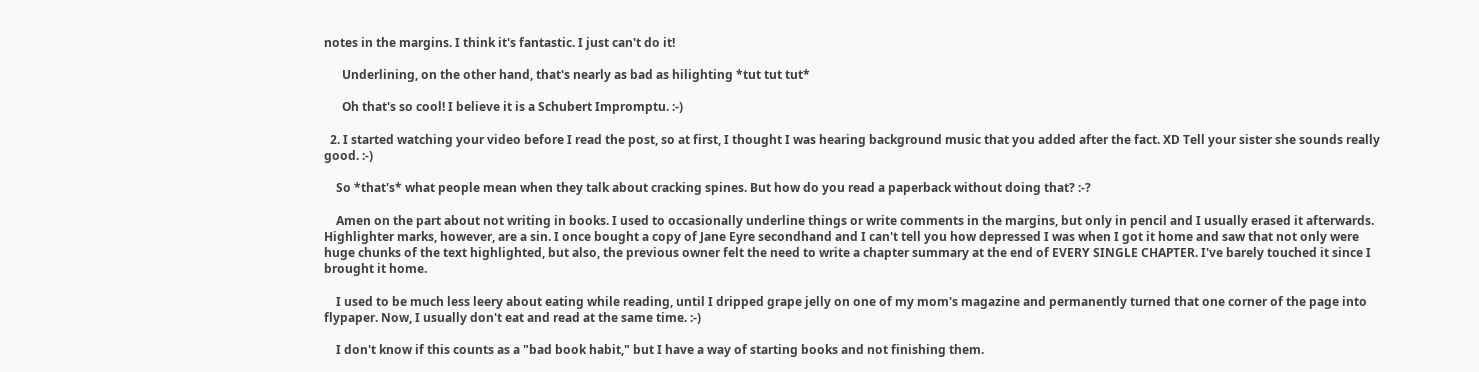notes in the margins. I think it's fantastic. I just can't do it!

      Underlining, on the other hand, that's nearly as bad as hilighting *tut tut tut*

      Oh that's so cool! I believe it is a Schubert Impromptu. :-)

  2. I started watching your video before I read the post, so at first, I thought I was hearing background music that you added after the fact. XD Tell your sister she sounds really good. :-)

    So *that's* what people mean when they talk about cracking spines. But how do you read a paperback without doing that? :-?

    Amen on the part about not writing in books. I used to occasionally underline things or write comments in the margins, but only in pencil and I usually erased it afterwards. Highlighter marks, however, are a sin. I once bought a copy of Jane Eyre secondhand and I can't tell you how depressed I was when I got it home and saw that not only were huge chunks of the text highlighted, but also, the previous owner felt the need to write a chapter summary at the end of EVERY SINGLE CHAPTER. I've barely touched it since I brought it home.

    I used to be much less leery about eating while reading, until I dripped grape jelly on one of my mom's magazine and permanently turned that one corner of the page into flypaper. Now, I usually don't eat and read at the same time. :-)

    I don't know if this counts as a "bad book habit," but I have a way of starting books and not finishing them.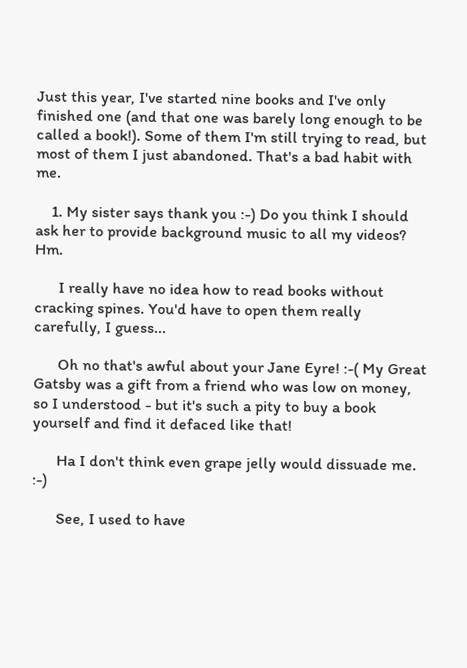Just this year, I've started nine books and I've only finished one (and that one was barely long enough to be called a book!). Some of them I'm still trying to read, but most of them I just abandoned. That's a bad habit with me.

    1. My sister says thank you :-) Do you think I should ask her to provide background music to all my videos? Hm.

      I really have no idea how to read books without cracking spines. You'd have to open them really carefully, I guess...

      Oh no that's awful about your Jane Eyre! :-( My Great Gatsby was a gift from a friend who was low on money, so I understood - but it's such a pity to buy a book yourself and find it defaced like that!

      Ha I don't think even grape jelly would dissuade me. :-)

      See, I used to have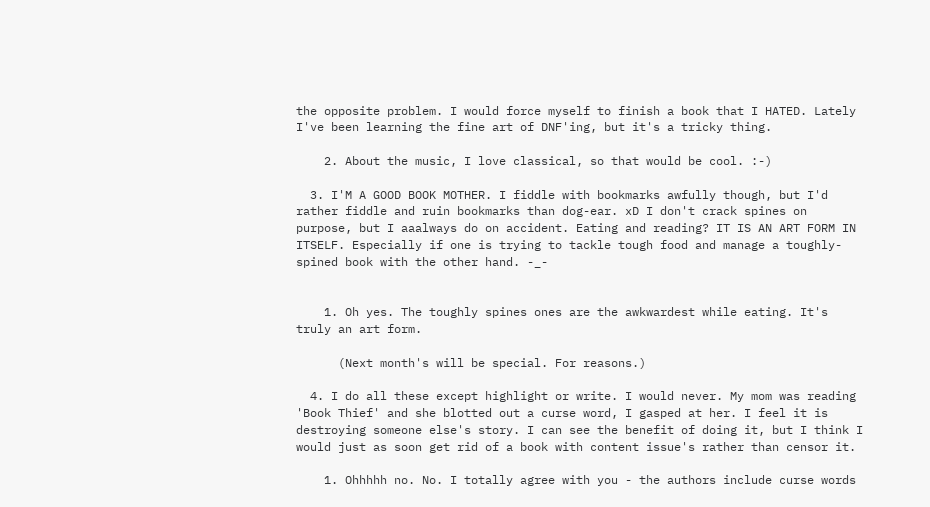the opposite problem. I would force myself to finish a book that I HATED. Lately I've been learning the fine art of DNF'ing, but it's a tricky thing.

    2. About the music, I love classical, so that would be cool. :-)

  3. I'M A GOOD BOOK MOTHER. I fiddle with bookmarks awfully though, but I'd rather fiddle and ruin bookmarks than dog-ear. xD I don't crack spines on purpose, but I aaalways do on accident. Eating and reading? IT IS AN ART FORM IN ITSELF. Especially if one is trying to tackle tough food and manage a toughly-spined book with the other hand. -_-


    1. Oh yes. The toughly spines ones are the awkwardest while eating. It's truly an art form.

      (Next month's will be special. For reasons.)

  4. I do all these except highlight or write. I would never. My mom was reading 'Book Thief' and she blotted out a curse word, I gasped at her. I feel it is destroying someone else's story. I can see the benefit of doing it, but I think I would just as soon get rid of a book with content issue's rather than censor it.

    1. Ohhhhh no. No. I totally agree with you - the authors include curse words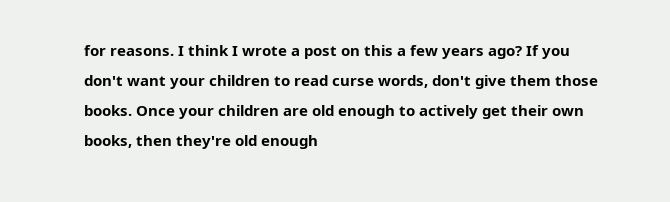for reasons. I think I wrote a post on this a few years ago? If you don't want your children to read curse words, don't give them those books. Once your children are old enough to actively get their own books, then they're old enough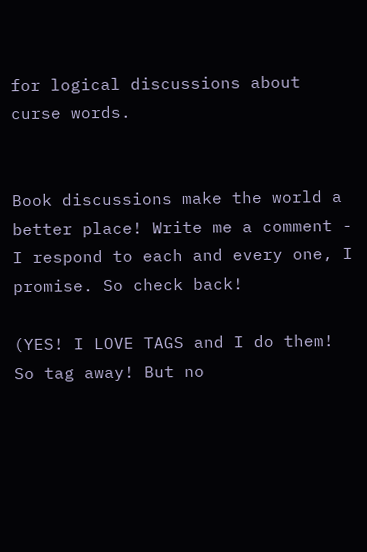for logical discussions about curse words.


Book discussions make the world a better place! Write me a comment - I respond to each and every one, I promise. So check back!

(YES! I LOVE TAGS and I do them! So tag away! But no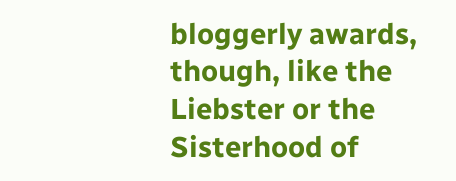bloggerly awards, though, like the Liebster or the Sisterhood of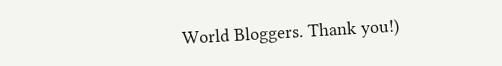World Bloggers. Thank you!)